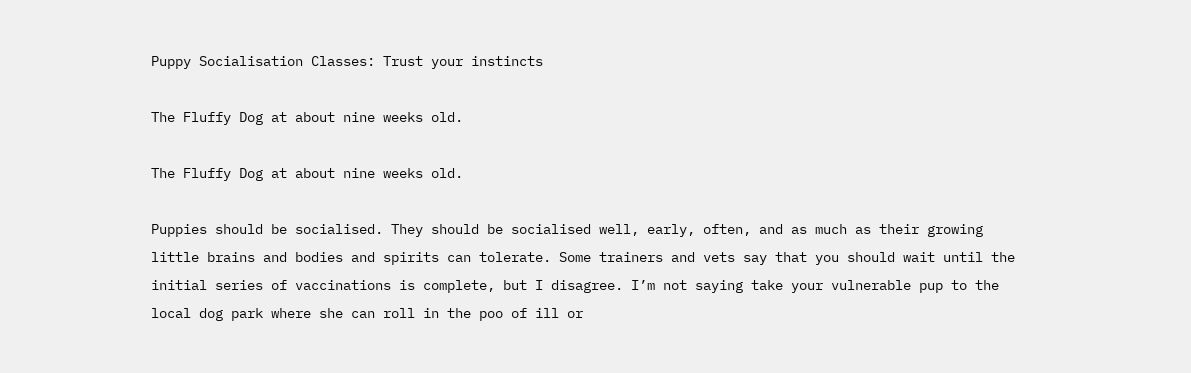Puppy Socialisation Classes: Trust your instincts

The Fluffy Dog at about nine weeks old.

The Fluffy Dog at about nine weeks old.

Puppies should be socialised. They should be socialised well, early, often, and as much as their growing little brains and bodies and spirits can tolerate. Some trainers and vets say that you should wait until the initial series of vaccinations is complete, but I disagree. I’m not saying take your vulnerable pup to the local dog park where she can roll in the poo of ill or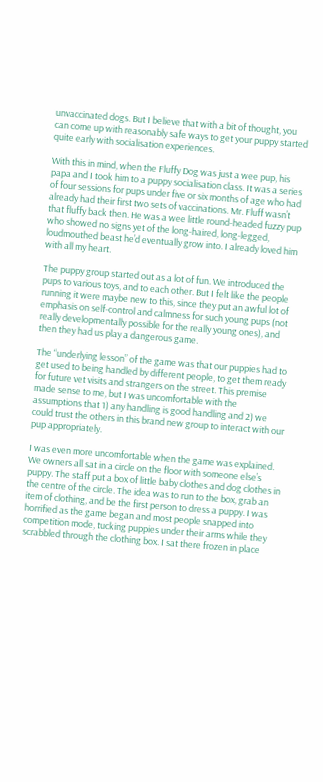unvaccinated dogs. But I believe that with a bit of thought, you can come up with reasonably safe ways to get your puppy started quite early with socialisation experiences.

With this in mind, when the Fluffy Dog was just a wee pup, his papa and I took him to a puppy socialisation class. It was a series of four sessions for pups under five or six months of age who had already had their first two sets of vaccinations. Mr. Fluff wasn’t that fluffy back then. He was a wee little round-headed fuzzy pup who showed no signs yet of the long-haired, long-legged, loudmouthed beast he’d eventually grow into. I already loved him with all my heart.

The puppy group started out as a lot of fun. We introduced the pups to various toys, and to each other. But I felt like the people running it were maybe new to this, since they put an awful lot of emphasis on self-control and calmness for such young pups (not really developmentally possible for the really young ones), and then they had us play a dangerous game.

The “underlying lesson” of the game was that our puppies had to get used to being handled by different people, to get them ready for future vet visits and strangers on the street. This premise made sense to me, but I was uncomfortable with the assumptions that 1) any handling is good handling and 2) we could trust the others in this brand new group to interact with our pup appropriately.

I was even more uncomfortable when the game was explained. We owners all sat in a circle on the floor with someone else’s puppy. The staff put a box of little baby clothes and dog clothes in the centre of the circle. The idea was to run to the box, grab an item of clothing, and be the first person to dress a puppy. I was horrified as the game began and most people snapped into competition mode, tucking puppies under their arms while they scrabbled through the clothing box. I sat there frozen in place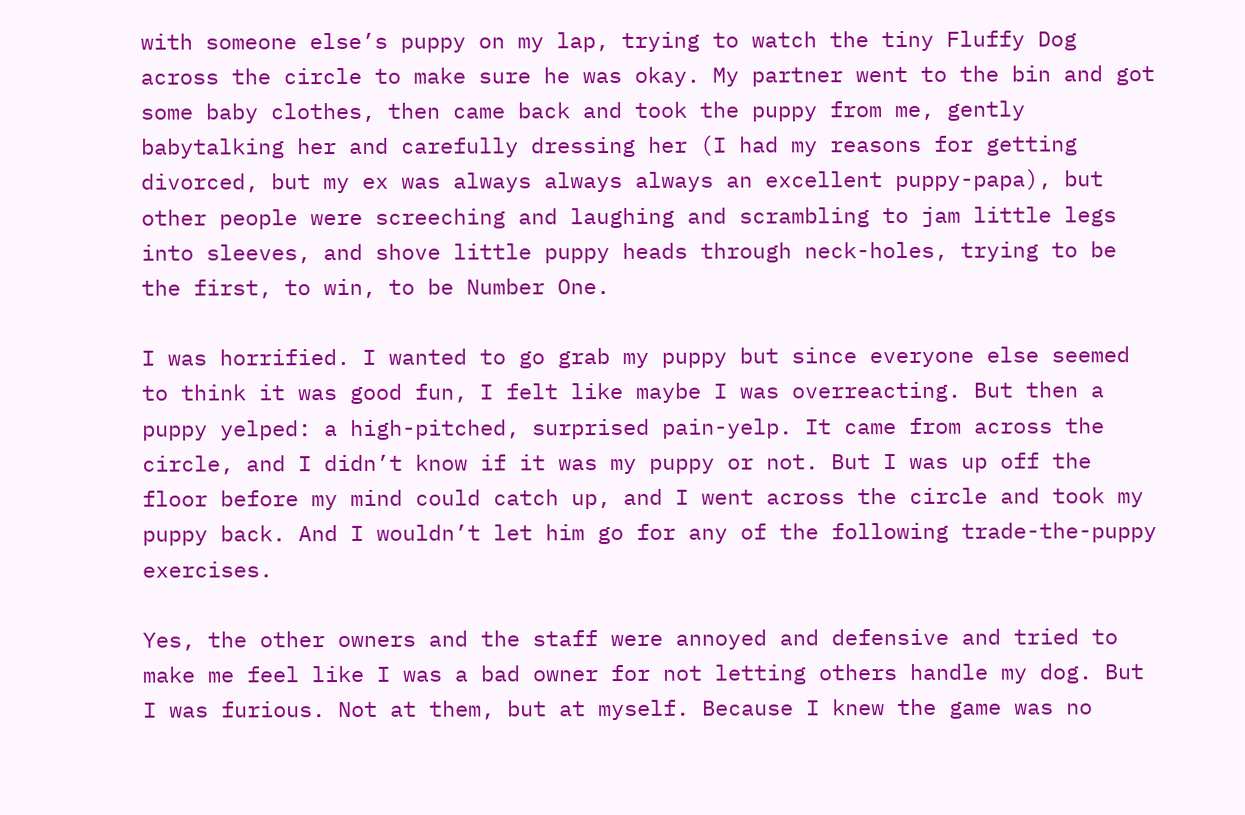with someone else’s puppy on my lap, trying to watch the tiny Fluffy Dog across the circle to make sure he was okay. My partner went to the bin and got some baby clothes, then came back and took the puppy from me, gently babytalking her and carefully dressing her (I had my reasons for getting divorced, but my ex was always always always an excellent puppy-papa), but other people were screeching and laughing and scrambling to jam little legs into sleeves, and shove little puppy heads through neck-holes, trying to be the first, to win, to be Number One.

I was horrified. I wanted to go grab my puppy but since everyone else seemed to think it was good fun, I felt like maybe I was overreacting. But then a puppy yelped: a high-pitched, surprised pain-yelp. It came from across the circle, and I didn’t know if it was my puppy or not. But I was up off the floor before my mind could catch up, and I went across the circle and took my puppy back. And I wouldn’t let him go for any of the following trade-the-puppy exercises.

Yes, the other owners and the staff were annoyed and defensive and tried to make me feel like I was a bad owner for not letting others handle my dog. But I was furious. Not at them, but at myself. Because I knew the game was no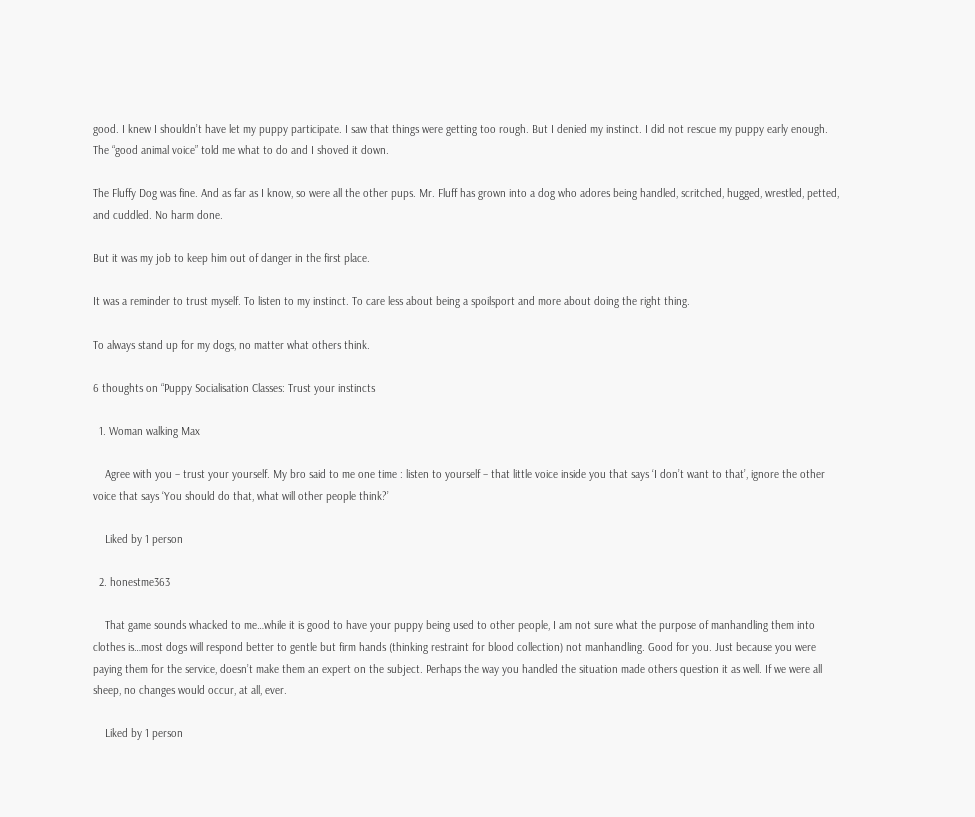good. I knew I shouldn’t have let my puppy participate. I saw that things were getting too rough. But I denied my instinct. I did not rescue my puppy early enough. The “good animal voice” told me what to do and I shoved it down.

The Fluffy Dog was fine. And as far as I know, so were all the other pups. Mr. Fluff has grown into a dog who adores being handled, scritched, hugged, wrestled, petted, and cuddled. No harm done.

But it was my job to keep him out of danger in the first place.

It was a reminder to trust myself. To listen to my instinct. To care less about being a spoilsport and more about doing the right thing.

To always stand up for my dogs, no matter what others think.

6 thoughts on “Puppy Socialisation Classes: Trust your instincts

  1. Woman walking Max

    Agree with you – trust your yourself. My bro said to me one time : listen to yourself – that little voice inside you that says ‘I don’t want to that’, ignore the other voice that says ‘You should do that, what will other people think?’

    Liked by 1 person

  2. honestme363

    That game sounds whacked to me…while it is good to have your puppy being used to other people, I am not sure what the purpose of manhandling them into clothes is…most dogs will respond better to gentle but firm hands (thinking restraint for blood collection) not manhandling. Good for you. Just because you were paying them for the service, doesn’t make them an expert on the subject. Perhaps the way you handled the situation made others question it as well. If we were all sheep, no changes would occur, at all, ever.

    Liked by 1 person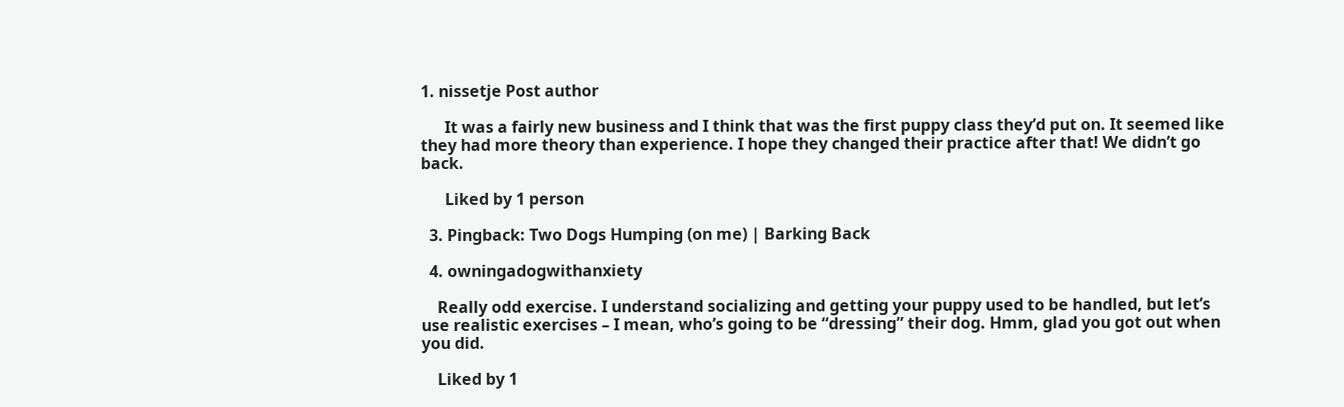1. nissetje Post author

      It was a fairly new business and I think that was the first puppy class they’d put on. It seemed like they had more theory than experience. I hope they changed their practice after that! We didn’t go back.

      Liked by 1 person

  3. Pingback: Two Dogs Humping (on me) | Barking Back

  4. owningadogwithanxiety

    Really odd exercise. I understand socializing and getting your puppy used to be handled, but let’s use realistic exercises – I mean, who’s going to be “dressing” their dog. Hmm, glad you got out when you did.

    Liked by 1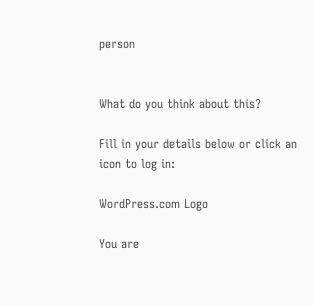person


What do you think about this?

Fill in your details below or click an icon to log in:

WordPress.com Logo

You are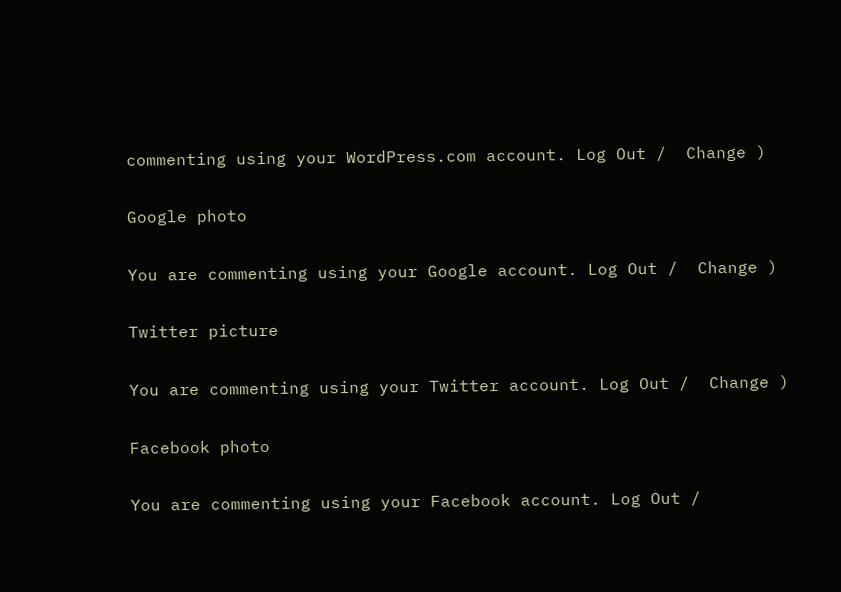commenting using your WordPress.com account. Log Out /  Change )

Google photo

You are commenting using your Google account. Log Out /  Change )

Twitter picture

You are commenting using your Twitter account. Log Out /  Change )

Facebook photo

You are commenting using your Facebook account. Log Out /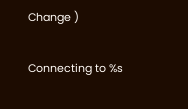Change )

Connecting to %s